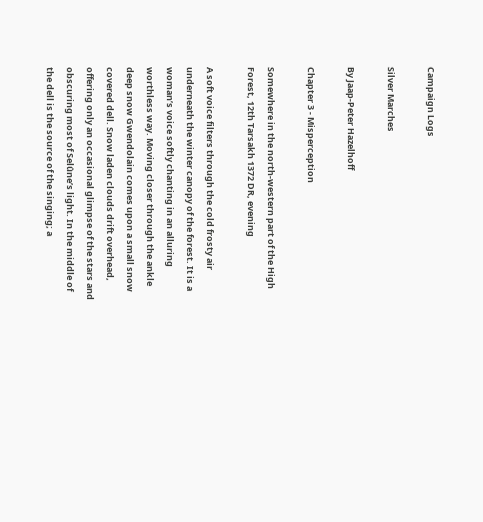Campaign Logs

Silver Marches

By Jaap-Peter Hazelhoff

Chapter 3 - Misperception

Somewhere in the north-western part of the High Forest, 12th Tarsakh 1372 DR, evening

A soft voice filters through the cold frosty air underneath the winter canopy of the forest. It is a woman’s voice softly chanting in an alluring worthless way. Moving closer through the ankle deep snow Gwendolain comes upon a small snow covered dell. Snow laden clouds drift overhead, offering only an occasional glimpse of the stars and obscuring most of Selûne’s light. In the middle of the dell is the source of the singing; a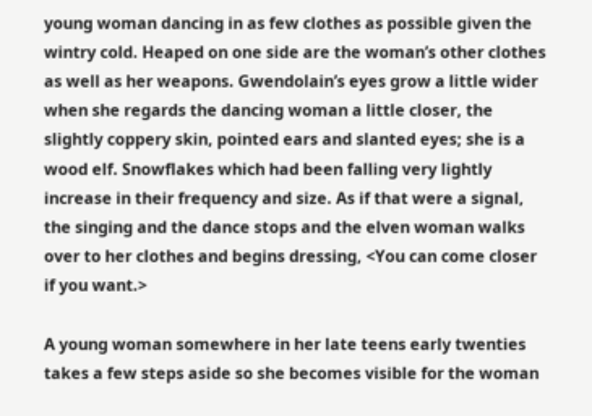young woman dancing in as few clothes as possible given the wintry cold. Heaped on one side are the woman’s other clothes as well as her weapons. Gwendolain’s eyes grow a little wider when she regards the dancing woman a little closer, the slightly coppery skin, pointed ears and slanted eyes; she is a wood elf. Snowflakes which had been falling very lightly increase in their frequency and size. As if that were a signal, the singing and the dance stops and the elven woman walks over to her clothes and begins dressing, <You can come closer if you want.>

A young woman somewhere in her late teens early twenties takes a few steps aside so she becomes visible for the woman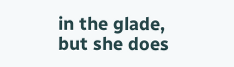in the glade, but she does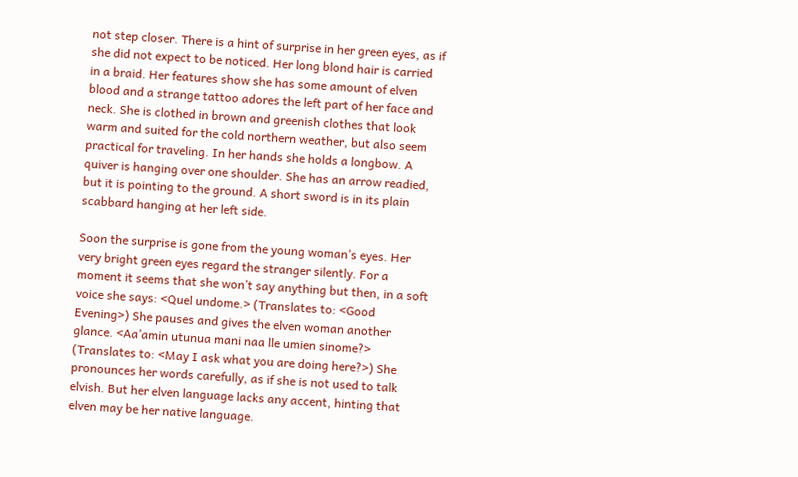not step closer. There is a hint of surprise in her green eyes, as if she did not expect to be noticed. Her long blond hair is carried in a braid. Her features show she has some amount of elven blood and a strange tattoo adores the left part of her face and neck. She is clothed in brown and greenish clothes that look warm and suited for the cold northern weather, but also seem practical for traveling. In her hands she holds a longbow. A quiver is hanging over one shoulder. She has an arrow readied, but it is pointing to the ground. A short sword is in its plain scabbard hanging at her left side.

Soon the surprise is gone from the young woman’s eyes. Her very bright green eyes regard the stranger silently. For a moment it seems that she won’t say anything but then, in a soft voice she says: <Quel undome.> (Translates to: <Good Evening>) She pauses and gives the elven woman another glance. <Aa’amin utunua mani naa lle umien sinome?> (Translates to: <May I ask what you are doing here?>) She pronounces her words carefully, as if she is not used to talk elvish. But her elven language lacks any accent, hinting that elven may be her native language.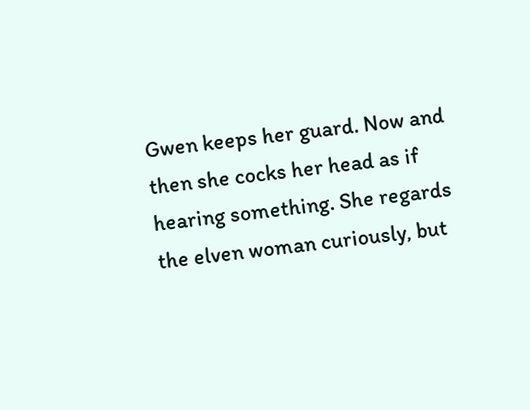Gwen keeps her guard. Now and then she cocks her head as if hearing something. She regards the elven woman curiously, but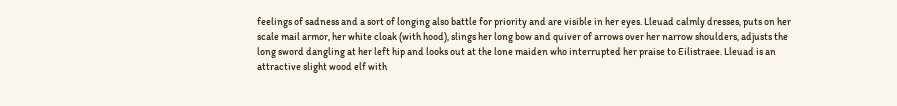feelings of sadness and a sort of longing also battle for priority and are visible in her eyes. Lleuad calmly dresses, puts on her scale mail armor, her white cloak (with hood), slings her long bow and quiver of arrows over her narrow shoulders, adjusts the long sword dangling at her left hip and looks out at the lone maiden who interrupted her praise to Eilistraee. Lleuad is an attractive slight wood elf with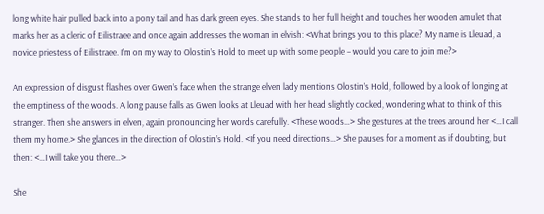long white hair pulled back into a pony tail and has dark green eyes. She stands to her full height and touches her wooden amulet that marks her as a cleric of Eilistraee and once again addresses the woman in elvish: <What brings you to this place? My name is Lleuad, a novice priestess of Eilistraee. I’m on my way to Olostin’s Hold to meet up with some people – would you care to join me?>

An expression of disgust flashes over Gwen’s face when the strange elven lady mentions Olostin’s Hold, followed by a look of longing at the emptiness of the woods. A long pause falls as Gwen looks at Lleuad with her head slightly cocked, wondering what to think of this stranger. Then she answers in elven, again pronouncing her words carefully. <These woods…> She gestures at the trees around her <…I call them my home.> She glances in the direction of Olostin’s Hold. <If you need directions…> She pauses for a moment as if doubting, but then: <…I will take you there…>

She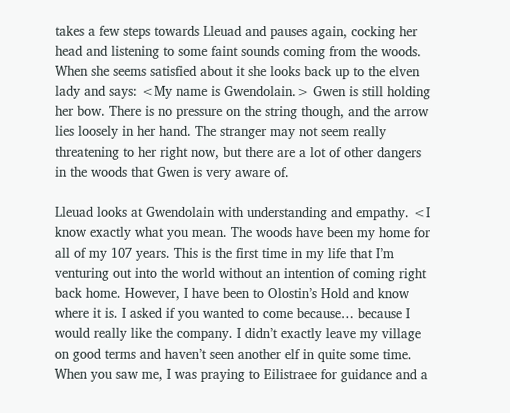takes a few steps towards Lleuad and pauses again, cocking her head and listening to some faint sounds coming from the woods. When she seems satisfied about it she looks back up to the elven lady and says: <My name is Gwendolain.> Gwen is still holding her bow. There is no pressure on the string though, and the arrow lies loosely in her hand. The stranger may not seem really threatening to her right now, but there are a lot of other dangers in the woods that Gwen is very aware of.

Lleuad looks at Gwendolain with understanding and empathy. <I know exactly what you mean. The woods have been my home for all of my 107 years. This is the first time in my life that I’m venturing out into the world without an intention of coming right back home. However, I have been to Olostin’s Hold and know where it is. I asked if you wanted to come because… because I would really like the company. I didn’t exactly leave my village on good terms and haven’t seen another elf in quite some time. When you saw me, I was praying to Eilistraee for guidance and a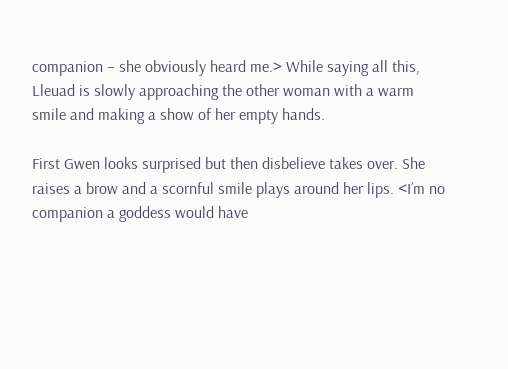companion – she obviously heard me.> While saying all this, Lleuad is slowly approaching the other woman with a warm smile and making a show of her empty hands.

First Gwen looks surprised but then disbelieve takes over. She raises a brow and a scornful smile plays around her lips. <I’m no companion a goddess would have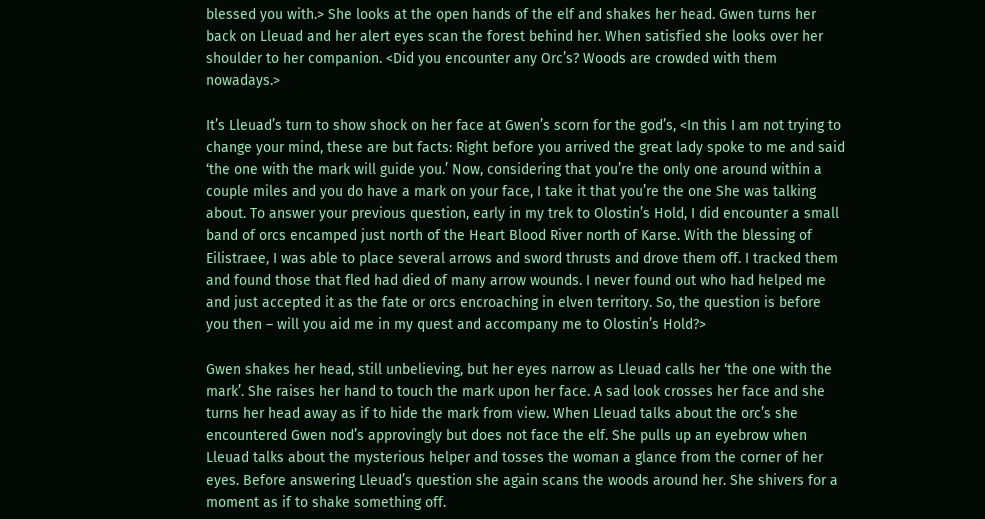blessed you with.> She looks at the open hands of the elf and shakes her head. Gwen turns her back on Lleuad and her alert eyes scan the forest behind her. When satisfied she looks over her shoulder to her companion. <Did you encounter any Orc’s? Woods are crowded with them nowadays.>

It’s Lleuad’s turn to show shock on her face at Gwen’s scorn for the god’s, <In this I am not trying to change your mind, these are but facts: Right before you arrived the great lady spoke to me and said ‘the one with the mark will guide you.’ Now, considering that you’re the only one around within a couple miles and you do have a mark on your face, I take it that you’re the one She was talking about. To answer your previous question, early in my trek to Olostin’s Hold, I did encounter a small band of orcs encamped just north of the Heart Blood River north of Karse. With the blessing of Eilistraee, I was able to place several arrows and sword thrusts and drove them off. I tracked them and found those that fled had died of many arrow wounds. I never found out who had helped me and just accepted it as the fate or orcs encroaching in elven territory. So, the question is before you then – will you aid me in my quest and accompany me to Olostin’s Hold?>

Gwen shakes her head, still unbelieving, but her eyes narrow as Lleuad calls her ‘the one with the mark’. She raises her hand to touch the mark upon her face. A sad look crosses her face and she turns her head away as if to hide the mark from view. When Lleuad talks about the orc’s she encountered Gwen nod’s approvingly but does not face the elf. She pulls up an eyebrow when Lleuad talks about the mysterious helper and tosses the woman a glance from the corner of her eyes. Before answering Lleuad’s question she again scans the woods around her. She shivers for a moment as if to shake something off.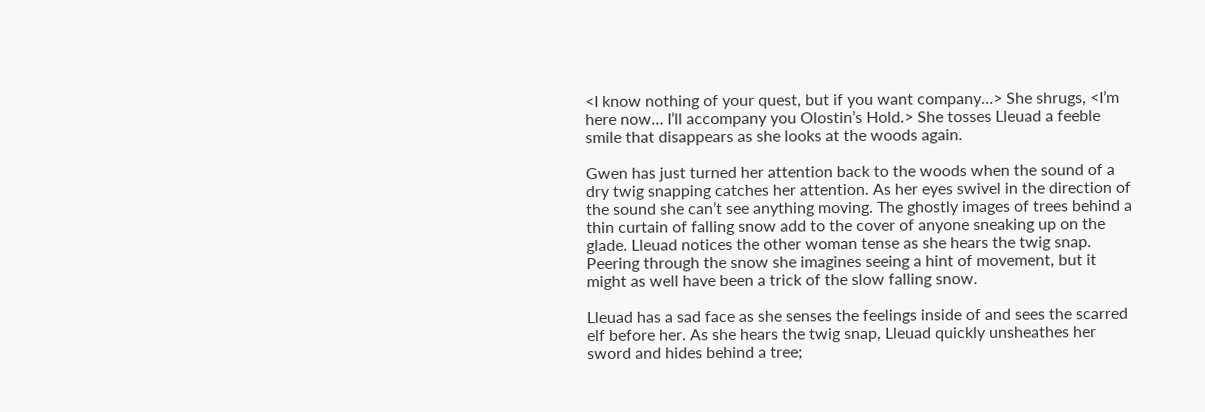<I know nothing of your quest, but if you want company…> She shrugs, <I’m here now… I’ll accompany you Olostin’s Hold.> She tosses Lleuad a feeble smile that disappears as she looks at the woods again.

Gwen has just turned her attention back to the woods when the sound of a dry twig snapping catches her attention. As her eyes swivel in the direction of the sound she can’t see anything moving. The ghostly images of trees behind a thin curtain of falling snow add to the cover of anyone sneaking up on the glade. Lleuad notices the other woman tense as she hears the twig snap. Peering through the snow she imagines seeing a hint of movement, but it might as well have been a trick of the slow falling snow.

Lleuad has a sad face as she senses the feelings inside of and sees the scarred elf before her. As she hears the twig snap, Lleuad quickly unsheathes her sword and hides behind a tree;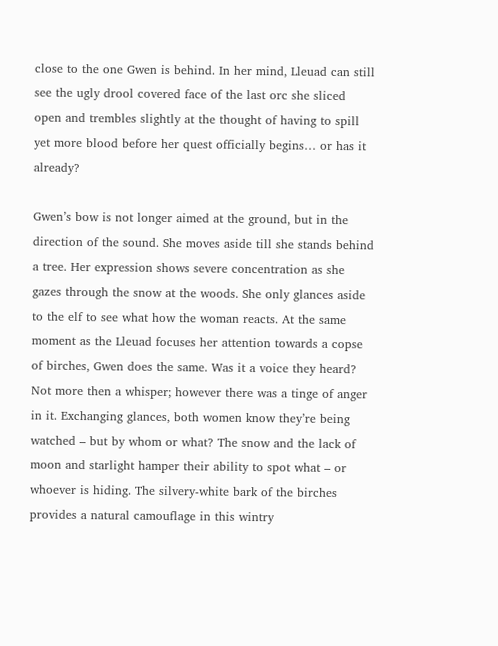close to the one Gwen is behind. In her mind, Lleuad can still see the ugly drool covered face of the last orc she sliced open and trembles slightly at the thought of having to spill yet more blood before her quest officially begins… or has it already?

Gwen’s bow is not longer aimed at the ground, but in the direction of the sound. She moves aside till she stands behind a tree. Her expression shows severe concentration as she gazes through the snow at the woods. She only glances aside to the elf to see what how the woman reacts. At the same moment as the Lleuad focuses her attention towards a copse of birches, Gwen does the same. Was it a voice they heard? Not more then a whisper; however there was a tinge of anger in it. Exchanging glances, both women know they’re being watched – but by whom or what? The snow and the lack of moon and starlight hamper their ability to spot what – or whoever is hiding. The silvery-white bark of the birches provides a natural camouflage in this wintry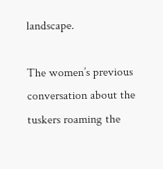landscape.

The women’s previous conversation about the tuskers roaming the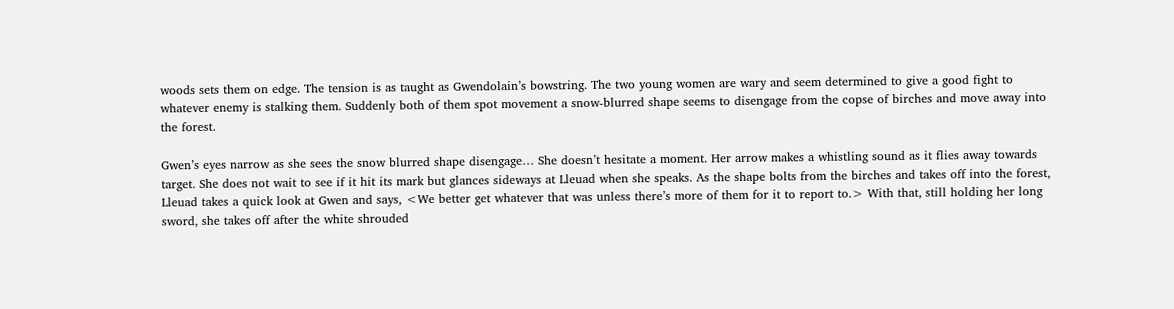woods sets them on edge. The tension is as taught as Gwendolain’s bowstring. The two young women are wary and seem determined to give a good fight to whatever enemy is stalking them. Suddenly both of them spot movement a snow-blurred shape seems to disengage from the copse of birches and move away into the forest.

Gwen’s eyes narrow as she sees the snow blurred shape disengage… She doesn’t hesitate a moment. Her arrow makes a whistling sound as it flies away towards target. She does not wait to see if it hit its mark but glances sideways at Lleuad when she speaks. As the shape bolts from the birches and takes off into the forest, Lleuad takes a quick look at Gwen and says, <We better get whatever that was unless there’s more of them for it to report to.> With that, still holding her long sword, she takes off after the white shrouded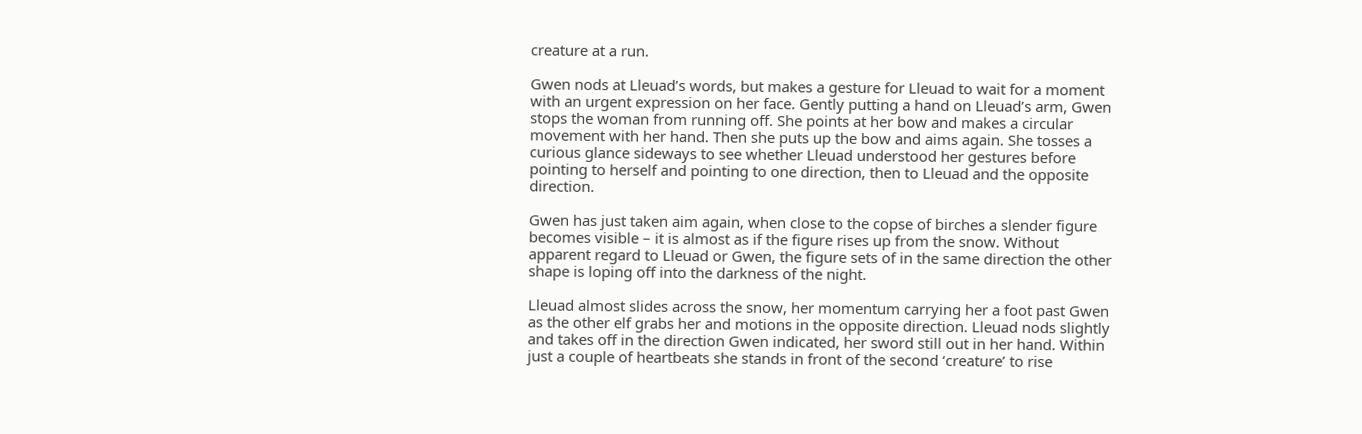creature at a run.

Gwen nods at Lleuad’s words, but makes a gesture for Lleuad to wait for a moment with an urgent expression on her face. Gently putting a hand on Lleuad’s arm, Gwen stops the woman from running off. She points at her bow and makes a circular movement with her hand. Then she puts up the bow and aims again. She tosses a curious glance sideways to see whether Lleuad understood her gestures before pointing to herself and pointing to one direction, then to Lleuad and the opposite direction.

Gwen has just taken aim again, when close to the copse of birches a slender figure becomes visible – it is almost as if the figure rises up from the snow. Without apparent regard to Lleuad or Gwen, the figure sets of in the same direction the other shape is loping off into the darkness of the night.

Lleuad almost slides across the snow, her momentum carrying her a foot past Gwen as the other elf grabs her and motions in the opposite direction. Lleuad nods slightly and takes off in the direction Gwen indicated, her sword still out in her hand. Within just a couple of heartbeats she stands in front of the second ‘creature’ to rise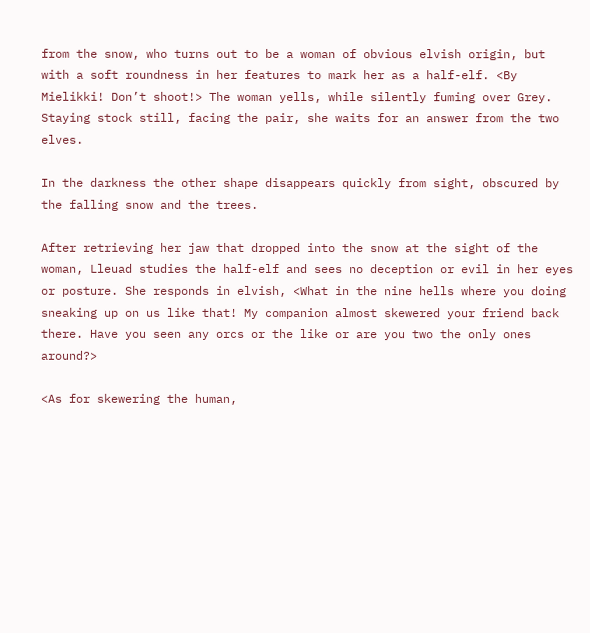from the snow, who turns out to be a woman of obvious elvish origin, but with a soft roundness in her features to mark her as a half-elf. <By Mielikki! Don’t shoot!> The woman yells, while silently fuming over Grey. Staying stock still, facing the pair, she waits for an answer from the two elves.

In the darkness the other shape disappears quickly from sight, obscured by the falling snow and the trees.

After retrieving her jaw that dropped into the snow at the sight of the woman, Lleuad studies the half-elf and sees no deception or evil in her eyes or posture. She responds in elvish, <What in the nine hells where you doing sneaking up on us like that! My companion almost skewered your friend back there. Have you seen any orcs or the like or are you two the only ones around?>

<As for skewering the human,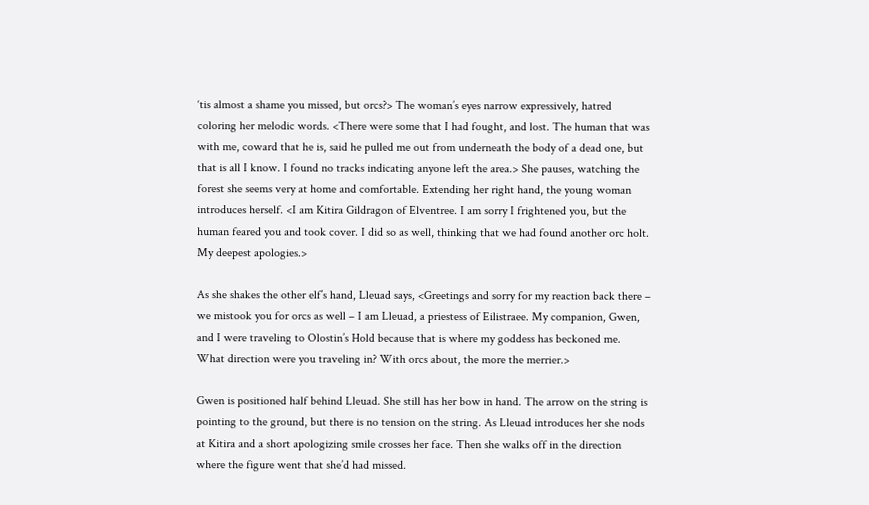‘tis almost a shame you missed, but orcs?> The woman’s eyes narrow expressively, hatred coloring her melodic words. <There were some that I had fought, and lost. The human that was with me, coward that he is, said he pulled me out from underneath the body of a dead one, but that is all I know. I found no tracks indicating anyone left the area.> She pauses, watching the forest she seems very at home and comfortable. Extending her right hand, the young woman introduces herself. <I am Kitira Gildragon of Elventree. I am sorry I frightened you, but the human feared you and took cover. I did so as well, thinking that we had found another orc holt. My deepest apologies.>

As she shakes the other elf’s hand, Lleuad says, <Greetings and sorry for my reaction back there – we mistook you for orcs as well – I am Lleuad, a priestess of Eilistraee. My companion, Gwen, and I were traveling to Olostin’s Hold because that is where my goddess has beckoned me. What direction were you traveling in? With orcs about, the more the merrier.>

Gwen is positioned half behind Lleuad. She still has her bow in hand. The arrow on the string is pointing to the ground, but there is no tension on the string. As Lleuad introduces her she nods at Kitira and a short apologizing smile crosses her face. Then she walks off in the direction where the figure went that she’d had missed.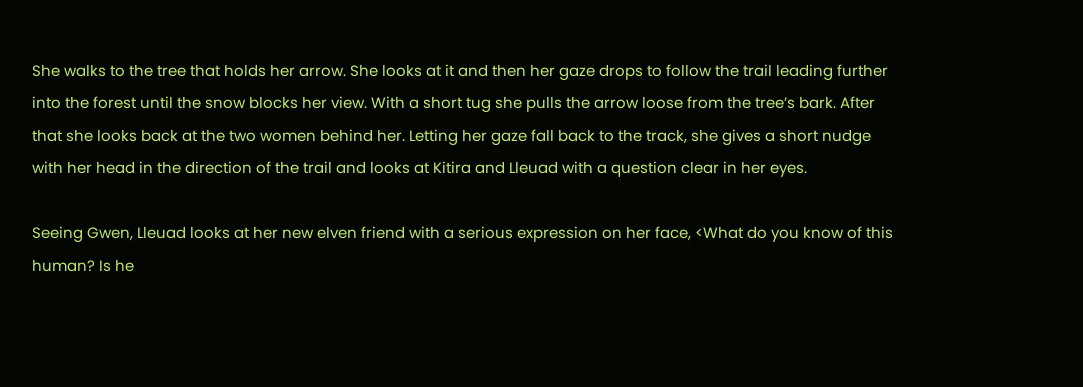She walks to the tree that holds her arrow. She looks at it and then her gaze drops to follow the trail leading further into the forest until the snow blocks her view. With a short tug she pulls the arrow loose from the tree’s bark. After that she looks back at the two women behind her. Letting her gaze fall back to the track, she gives a short nudge with her head in the direction of the trail and looks at Kitira and Lleuad with a question clear in her eyes.

Seeing Gwen, Lleuad looks at her new elven friend with a serious expression on her face, <What do you know of this human? Is he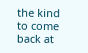the kind to come back at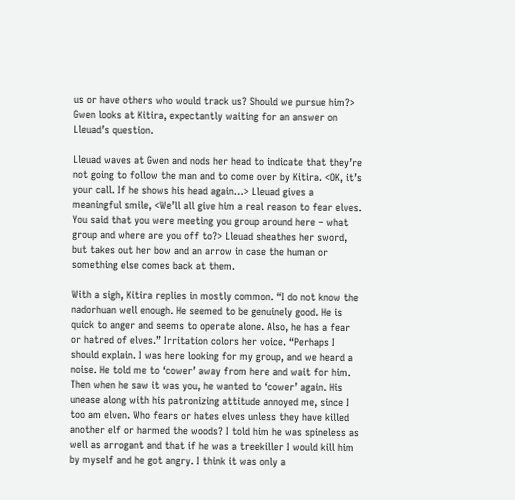us or have others who would track us? Should we pursue him?> Gwen looks at Kitira, expectantly waiting for an answer on Lleuad’s question.

Lleuad waves at Gwen and nods her head to indicate that they’re not going to follow the man and to come over by Kitira. <OK, it’s your call. If he shows his head again…> Lleuad gives a meaningful smile, <We’ll all give him a real reason to fear elves. You said that you were meeting you group around here – what group and where are you off to?> Lleuad sheathes her sword, but takes out her bow and an arrow in case the human or something else comes back at them.

With a sigh, Kitira replies in mostly common. “I do not know the nadorhuan well enough. He seemed to be genuinely good. He is quick to anger and seems to operate alone. Also, he has a fear or hatred of elves.” Irritation colors her voice. “Perhaps I should explain. I was here looking for my group, and we heard a noise. He told me to ‘cower’ away from here and wait for him. Then when he saw it was you, he wanted to ‘cower’ again. His unease along with his patronizing attitude annoyed me, since I too am elven. Who fears or hates elves unless they have killed another elf or harmed the woods? I told him he was spineless as well as arrogant and that if he was a treekiller I would kill him by myself and he got angry. I think it was only a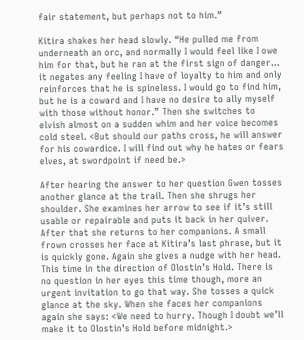fair statement, but perhaps not to him.”

Kitira shakes her head slowly. “He pulled me from underneath an orc, and normally I would feel like I owe him for that, but he ran at the first sign of danger… it negates any feeling I have of loyalty to him and only reinforces that he is spineless. I would go to find him, but he is a coward and I have no desire to ally myself with those without honor.” Then she switches to elvish almost on a sudden whim and her voice becomes cold steel. <But should our paths cross, he will answer for his cowardice. I will find out why he hates or fears elves, at swordpoint if need be.>

After hearing the answer to her question Gwen tosses another glance at the trail. Then she shrugs her shoulder. She examines her arrow to see if it’s still usable or repairable and puts it back in her quiver. After that she returns to her companions. A small frown crosses her face at Kitira’s last phrase, but it is quickly gone. Again she gives a nudge with her head. This time in the direction of Olostin’s Hold. There is no question in her eyes this time though, more an urgent invitation to go that way. She tosses a quick glance at the sky. When she faces her companions again she says: <We need to hurry. Though I doubt we’ll make it to Olostin’s Hold before midnight.>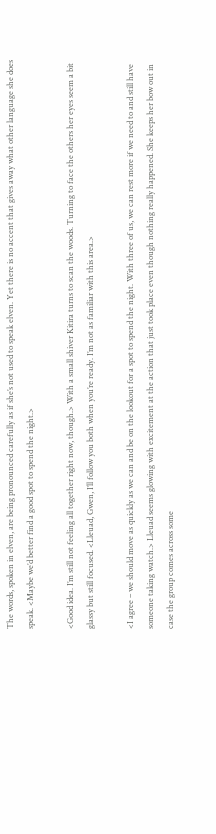The words, spoken in elven, are being pronounced carefully as if she’s not used to speak elven. Yet there is no accent that gives away what other language she does speak. <Maybe we’d better find a good spot to spend the night.>

<Good idea. I’m still not feeling all together right now, though.> With a small shiver Kitira turns to scan the woods. Turning to face the others her eyes seem a bit glassy but still focused. <Lleuad, Gwen, I’ll follow you both when you’re ready. I’m not as familiar with this area.>

<I agree – we should move as quickly as we can and be on the lookout for a spot to spend the night. With three of us, we can rest more if we need to and still have someone taking watch.> Lleuad seems glowing with excitement at the action that just took place even though nothing really happened. She keeps her bow out in case the group comes across some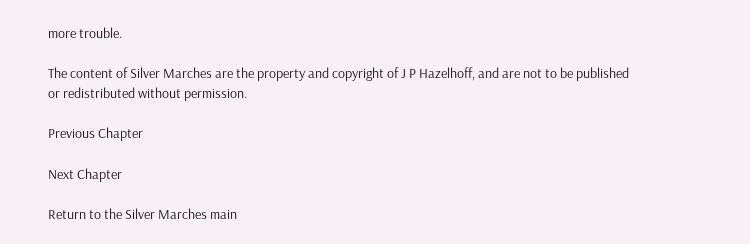more trouble.

The content of Silver Marches are the property and copyright of J P Hazelhoff, and are not to be published or redistributed without permission.

Previous Chapter

Next Chapter

Return to the Silver Marches main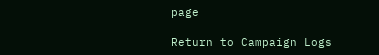page

Return to Campaign Logs